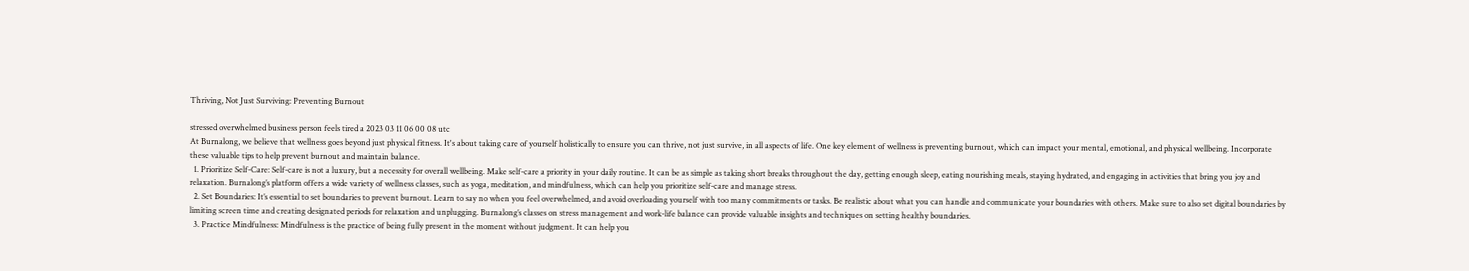Thriving, Not Just Surviving: Preventing Burnout

stressed overwhelmed business person feels tired a 2023 03 11 06 00 08 utc
At Burnalong, we believe that wellness goes beyond just physical fitness. It's about taking care of yourself holistically to ensure you can thrive, not just survive, in all aspects of life. One key element of wellness is preventing burnout, which can impact your mental, emotional, and physical wellbeing. Incorporate these valuable tips to help prevent burnout and maintain balance.
  1. Prioritize Self-Care: Self-care is not a luxury, but a necessity for overall wellbeing. Make self-care a priority in your daily routine. It can be as simple as taking short breaks throughout the day, getting enough sleep, eating nourishing meals, staying hydrated, and engaging in activities that bring you joy and relaxation. Burnalong’s platform offers a wide variety of wellness classes, such as yoga, meditation, and mindfulness, which can help you prioritize self-care and manage stress.
  2. Set Boundaries: It’s essential to set boundaries to prevent burnout. Learn to say no when you feel overwhelmed, and avoid overloading yourself with too many commitments or tasks. Be realistic about what you can handle and communicate your boundaries with others. Make sure to also set digital boundaries by limiting screen time and creating designated periods for relaxation and unplugging. Burnalong’s classes on stress management and work-life balance can provide valuable insights and techniques on setting healthy boundaries.
  3. Practice Mindfulness: Mindfulness is the practice of being fully present in the moment without judgment. It can help you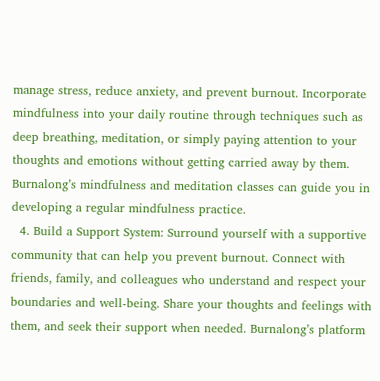manage stress, reduce anxiety, and prevent burnout. Incorporate mindfulness into your daily routine through techniques such as deep breathing, meditation, or simply paying attention to your thoughts and emotions without getting carried away by them. Burnalong’s mindfulness and meditation classes can guide you in developing a regular mindfulness practice.
  4. Build a Support System: Surround yourself with a supportive community that can help you prevent burnout. Connect with friends, family, and colleagues who understand and respect your boundaries and well-being. Share your thoughts and feelings with them, and seek their support when needed. Burnalong’s platform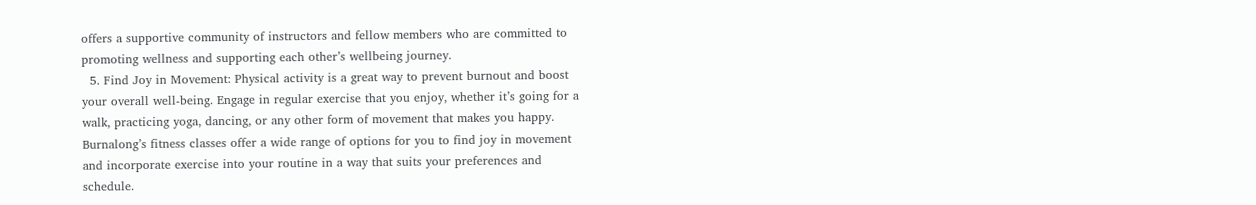offers a supportive community of instructors and fellow members who are committed to promoting wellness and supporting each other’s wellbeing journey.
  5. Find Joy in Movement: Physical activity is a great way to prevent burnout and boost your overall well-being. Engage in regular exercise that you enjoy, whether it’s going for a walk, practicing yoga, dancing, or any other form of movement that makes you happy. Burnalong’s fitness classes offer a wide range of options for you to find joy in movement and incorporate exercise into your routine in a way that suits your preferences and schedule.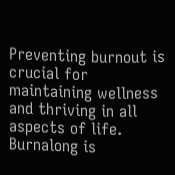Preventing burnout is crucial for maintaining wellness and thriving in all aspects of life. Burnalong is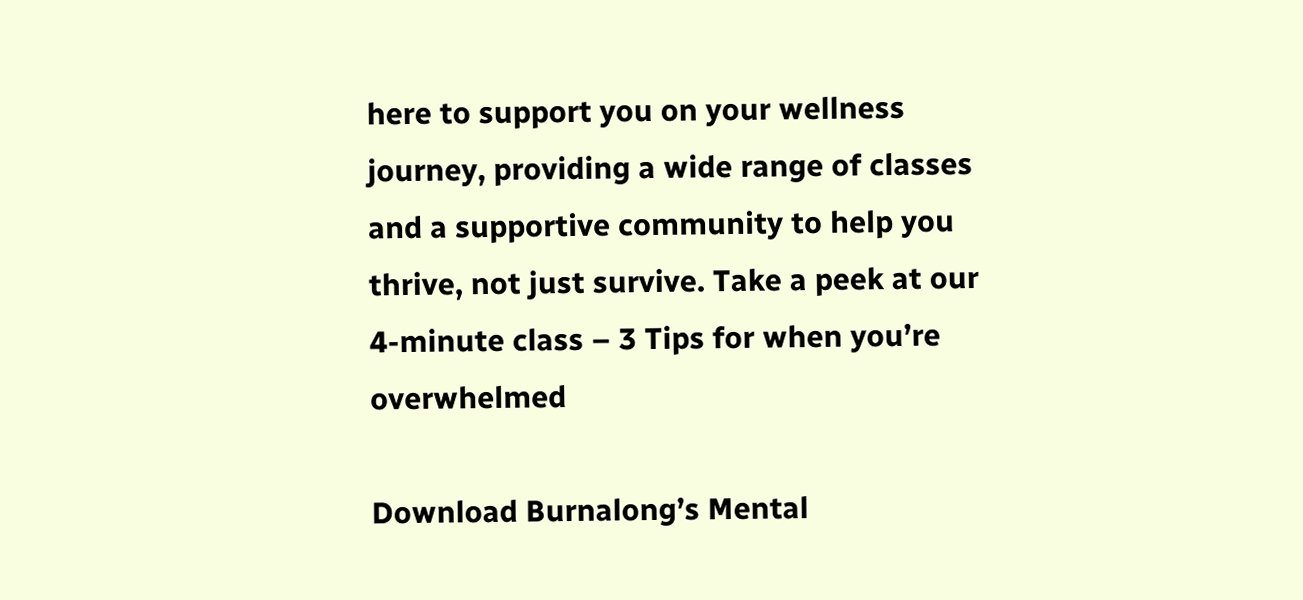here to support you on your wellness journey, providing a wide range of classes and a supportive community to help you thrive, not just survive. Take a peek at our 4-minute class – 3 Tips for when you’re overwhelmed

Download Burnalong’s Mental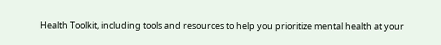Health Toolkit, including tools and resources to help you prioritize mental health at your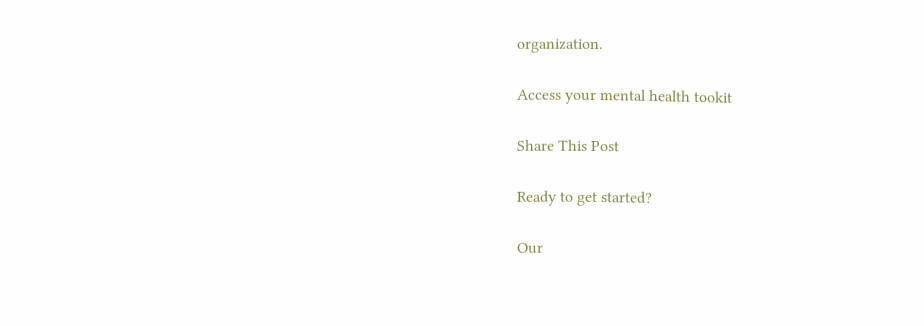organization.

Access your mental health tookit

Share This Post

Ready to get started?

Our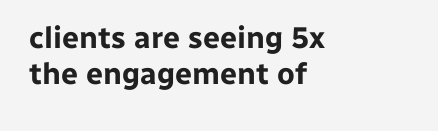clients are seeing 5x the engagement of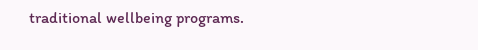traditional wellbeing programs.